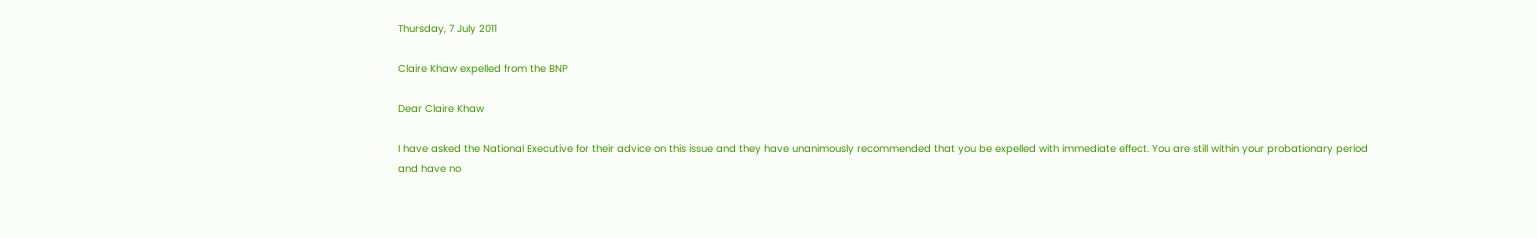Thursday, 7 July 2011

Claire Khaw expelled from the BNP

Dear Claire Khaw

I have asked the National Executive for their advice on this issue and they have unanimously recommended that you be expelled with immediate effect. You are still within your probationary period and have no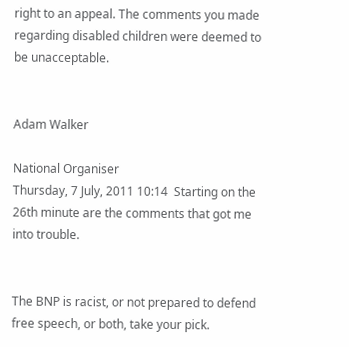right to an appeal. The comments you made regarding disabled children were deemed to be unacceptable.


Adam Walker

National Organiser
Thursday, 7 July, 2011 10:14  Starting on the 26th minute are the comments that got me into trouble.


The BNP is racist, or not prepared to defend free speech, or both, take your pick.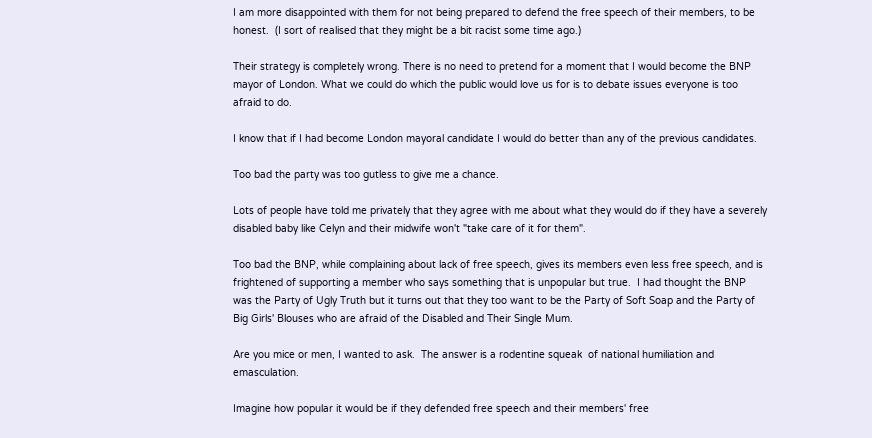I am more disappointed with them for not being prepared to defend the free speech of their members, to be honest.  (I sort of realised that they might be a bit racist some time ago.)

Their strategy is completely wrong. There is no need to pretend for a moment that I would become the BNP mayor of London. What we could do which the public would love us for is to debate issues everyone is too afraid to do.

I know that if I had become London mayoral candidate I would do better than any of the previous candidates.

Too bad the party was too gutless to give me a chance.

Lots of people have told me privately that they agree with me about what they would do if they have a severely disabled baby like Celyn and their midwife won't "take care of it for them".

Too bad the BNP, while complaining about lack of free speech, gives its members even less free speech, and is frightened of supporting a member who says something that is unpopular but true.  I had thought the BNP was the Party of Ugly Truth but it turns out that they too want to be the Party of Soft Soap and the Party of Big Girls' Blouses who are afraid of the Disabled and Their Single Mum.

Are you mice or men, I wanted to ask.  The answer is a rodentine squeak  of national humiliation and emasculation.

Imagine how popular it would be if they defended free speech and their members' free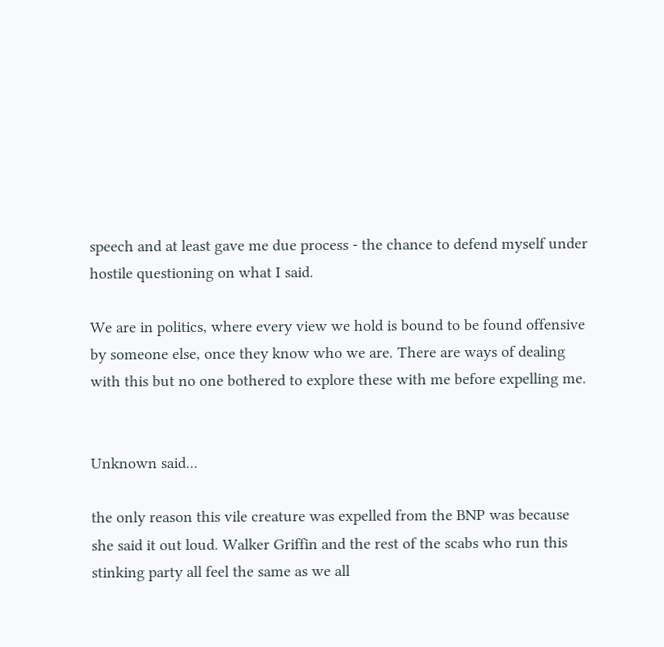speech and at least gave me due process - the chance to defend myself under hostile questioning on what I said.

We are in politics, where every view we hold is bound to be found offensive by someone else, once they know who we are. There are ways of dealing with this but no one bothered to explore these with me before expelling me.


Unknown said...

the only reason this vile creature was expelled from the BNP was because she said it out loud. Walker Griffin and the rest of the scabs who run this stinking party all feel the same as we all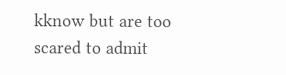kknow but are too scared to admit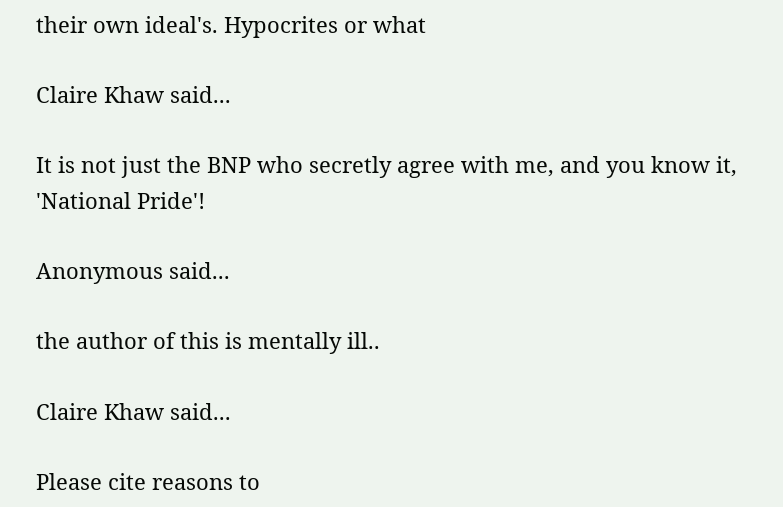their own ideal's. Hypocrites or what

Claire Khaw said...

It is not just the BNP who secretly agree with me, and you know it, 'National Pride'!

Anonymous said...

the author of this is mentally ill..

Claire Khaw said...

Please cite reasons to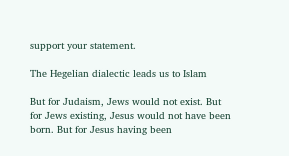support your statement.

The Hegelian dialectic leads us to Islam

But for Judaism, Jews would not exist. But for Jews existing, Jesus would not have been born. But for Jesus having been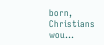born, Christians wou...